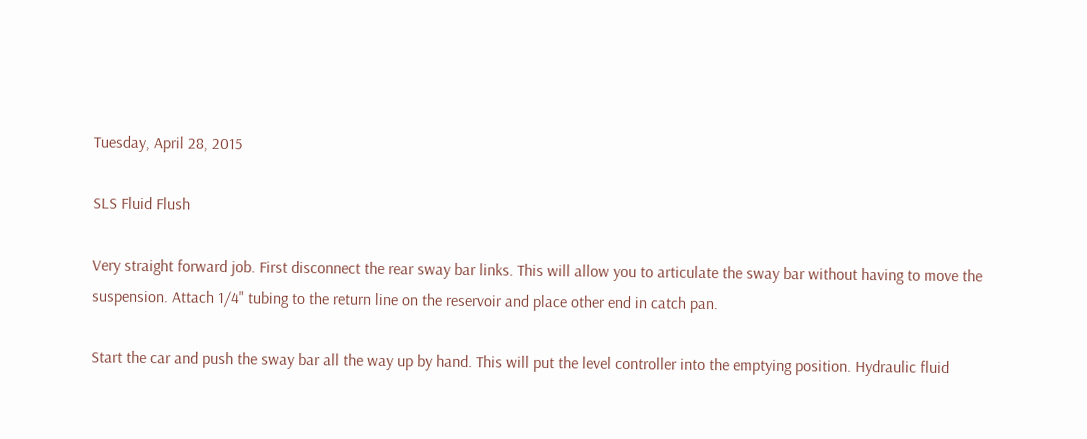Tuesday, April 28, 2015

SLS Fluid Flush

Very straight forward job. First disconnect the rear sway bar links. This will allow you to articulate the sway bar without having to move the suspension. Attach 1/4" tubing to the return line on the reservoir and place other end in catch pan.

Start the car and push the sway bar all the way up by hand. This will put the level controller into the emptying position. Hydraulic fluid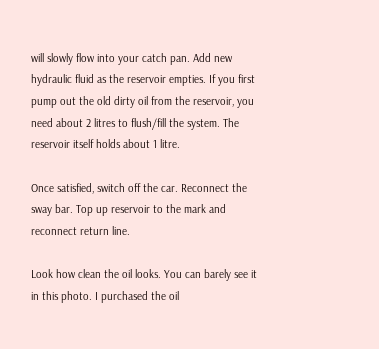will slowly flow into your catch pan. Add new hydraulic fluid as the reservoir empties. If you first pump out the old dirty oil from the reservoir, you need about 2 litres to flush/fill the system. The reservoir itself holds about 1 litre.

Once satisfied, switch off the car. Reconnect the sway bar. Top up reservoir to the mark and reconnect return line.

Look how clean the oil looks. You can barely see it in this photo. I purchased the oil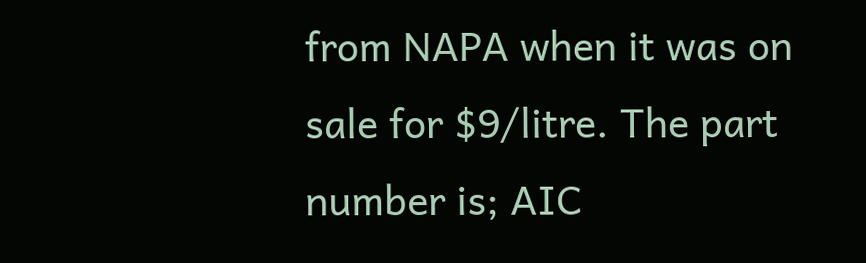from NAPA when it was on sale for $9/litre. The part number is; AIC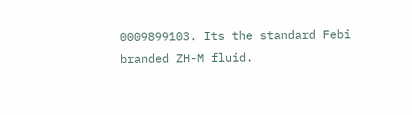0009899103. Its the standard Febi branded ZH-M fluid.